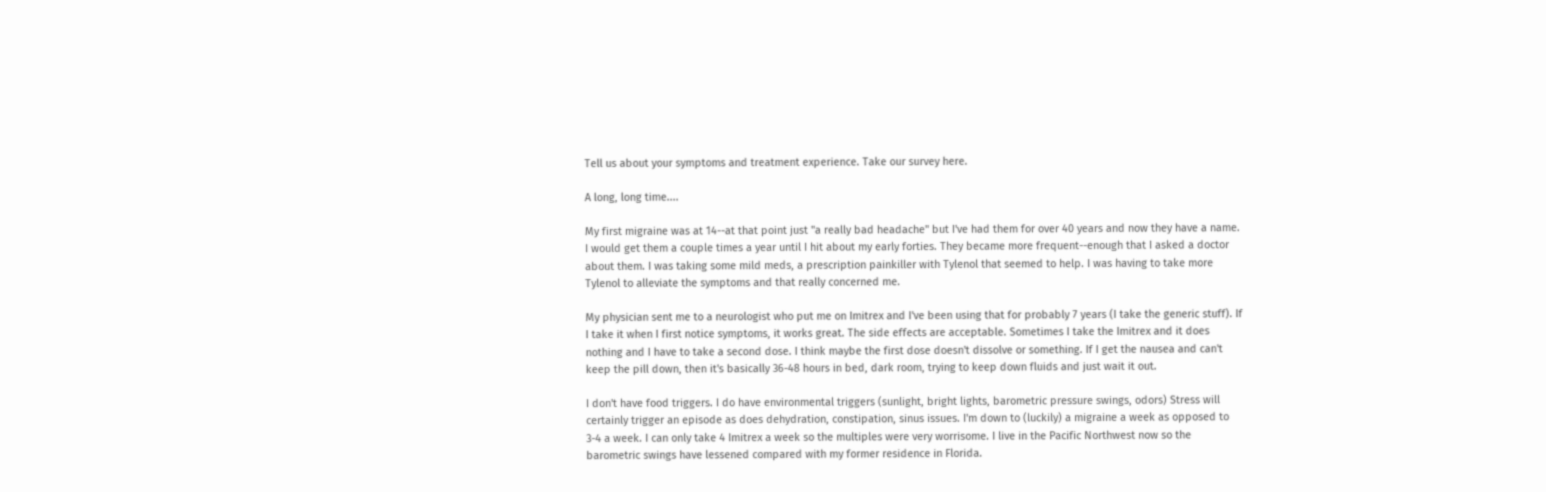Tell us about your symptoms and treatment experience. Take our survey here.

A long, long time....

My first migraine was at 14--at that point just "a really bad headache" but I've had them for over 40 years and now they have a name. I would get them a couple times a year until I hit about my early forties. They became more frequent--enough that I asked a doctor about them. I was taking some mild meds, a prescription painkiller with Tylenol that seemed to help. I was having to take more Tylenol to alleviate the symptoms and that really concerned me.

My physician sent me to a neurologist who put me on Imitrex and I've been using that for probably 7 years (I take the generic stuff). If I take it when I first notice symptoms, it works great. The side effects are acceptable. Sometimes I take the Imitrex and it does nothing and I have to take a second dose. I think maybe the first dose doesn't dissolve or something. If I get the nausea and can't keep the pill down, then it's basically 36-48 hours in bed, dark room, trying to keep down fluids and just wait it out.

I don't have food triggers. I do have environmental triggers (sunlight, bright lights, barometric pressure swings, odors) Stress will certainly trigger an episode as does dehydration, constipation, sinus issues. I'm down to (luckily) a migraine a week as opposed to 3-4 a week. I can only take 4 Imitrex a week so the multiples were very worrisome. I live in the Pacific Northwest now so the barometric swings have lessened compared with my former residence in Florida.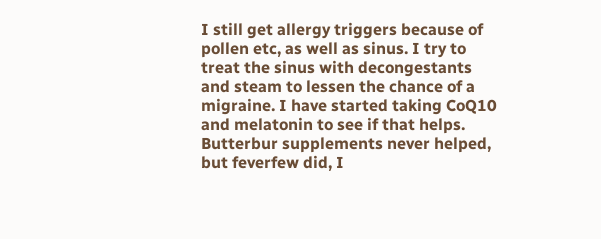I still get allergy triggers because of pollen etc, as well as sinus. I try to treat the sinus with decongestants and steam to lessen the chance of a migraine. I have started taking CoQ10 and melatonin to see if that helps. Butterbur supplements never helped, but feverfew did, I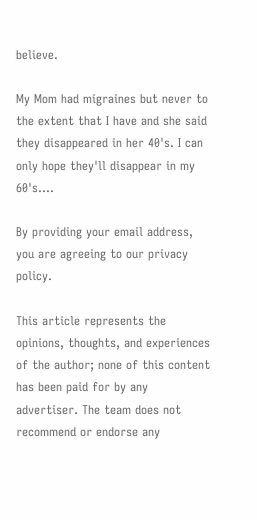believe.

My Mom had migraines but never to the extent that I have and she said they disappeared in her 40's. I can only hope they'll disappear in my 60's....

By providing your email address, you are agreeing to our privacy policy.

This article represents the opinions, thoughts, and experiences of the author; none of this content has been paid for by any advertiser. The team does not recommend or endorse any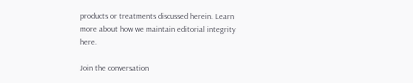products or treatments discussed herein. Learn more about how we maintain editorial integrity here.

Join the conversation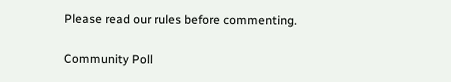Please read our rules before commenting.

Community Poll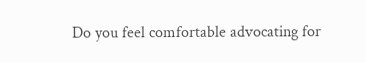Do you feel comfortable advocating for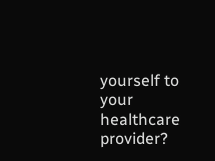yourself to your healthcare provider?